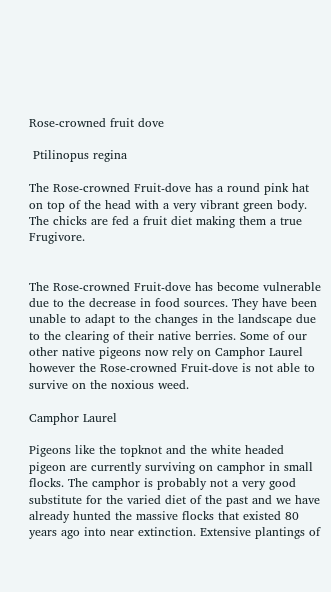Rose-crowned fruit dove

 Ptilinopus regina

The Rose-crowned Fruit-dove has a round pink hat on top of the head with a very vibrant green body. The chicks are fed a fruit diet making them a true Frugivore.


The Rose-crowned Fruit-dove has become vulnerable due to the decrease in food sources. They have been unable to adapt to the changes in the landscape due to the clearing of their native berries. Some of our other native pigeons now rely on Camphor Laurel however the Rose-crowned Fruit-dove is not able to survive on the noxious weed.

Camphor Laurel

Pigeons like the topknot and the white headed pigeon are currently surviving on camphor in small flocks. The camphor is probably not a very good substitute for the varied diet of the past and we have already hunted the massive flocks that existed 80 years ago into near extinction. Extensive plantings of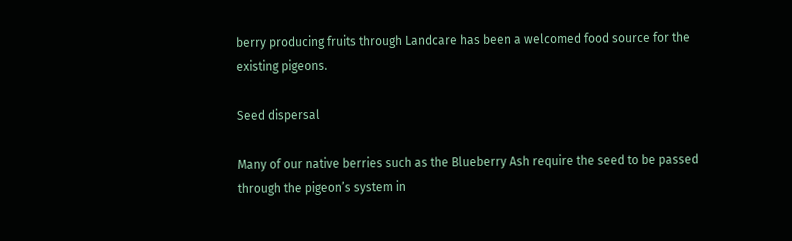berry producing fruits through Landcare has been a welcomed food source for the existing pigeons.

Seed dispersal

Many of our native berries such as the Blueberry Ash require the seed to be passed through the pigeon’s system in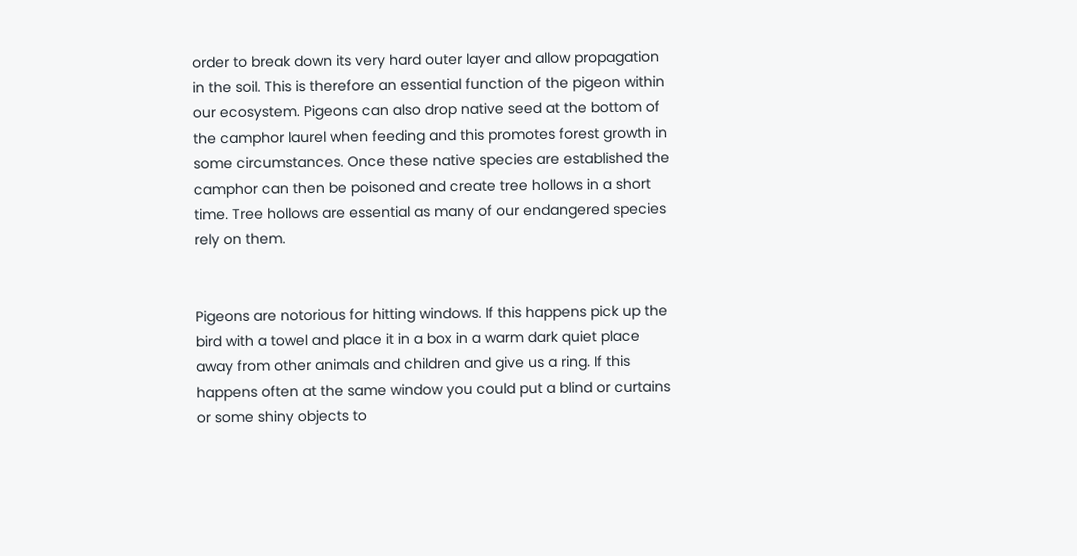order to break down its very hard outer layer and allow propagation in the soil. This is therefore an essential function of the pigeon within our ecosystem. Pigeons can also drop native seed at the bottom of the camphor laurel when feeding and this promotes forest growth in some circumstances. Once these native species are established the camphor can then be poisoned and create tree hollows in a short time. Tree hollows are essential as many of our endangered species rely on them.


Pigeons are notorious for hitting windows. If this happens pick up the bird with a towel and place it in a box in a warm dark quiet place away from other animals and children and give us a ring. If this happens often at the same window you could put a blind or curtains or some shiny objects to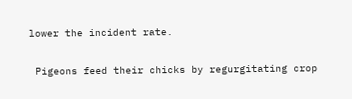lower the incident rate.

 Pigeons feed their chicks by regurgitating crop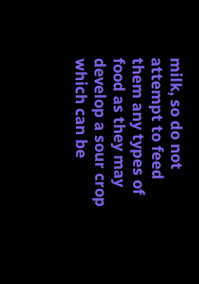milk, so do not attempt to feed them any types of food as they may develop a sour crop which can be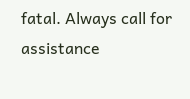fatal. Always call for assistance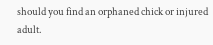should you find an orphaned chick or injured adult.